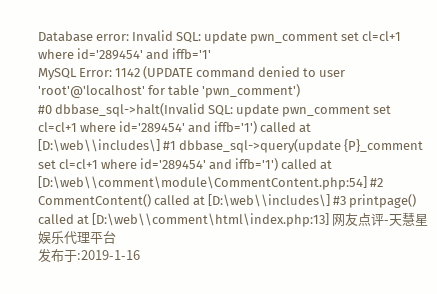Database error: Invalid SQL: update pwn_comment set cl=cl+1 where id='289454' and iffb='1'
MySQL Error: 1142 (UPDATE command denied to user 'root'@'localhost' for table 'pwn_comment')
#0 dbbase_sql->halt(Invalid SQL: update pwn_comment set cl=cl+1 where id='289454' and iffb='1') called at [D:\web\\includes\] #1 dbbase_sql->query(update {P}_comment set cl=cl+1 where id='289454' and iffb='1') called at [D:\web\\comment\module\CommentContent.php:54] #2 CommentContent() called at [D:\web\\includes\] #3 printpage() called at [D:\web\\comment\html\index.php:13] 网友点评-天慧星娱乐代理平台
发布于:2019-1-16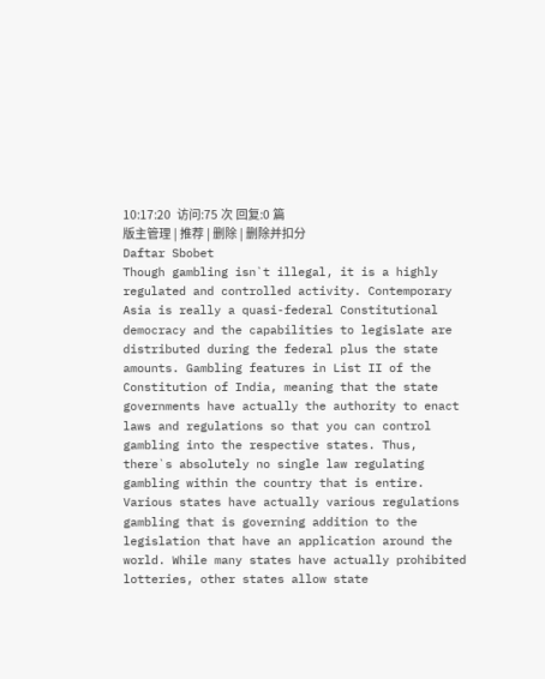10:17:20  访问:75 次 回复:0 篇
版主管理 | 推荐 | 删除 | 删除并扣分
Daftar Sbobet
Though gambling isn`t illegal, it is a highly regulated and controlled activity. Contemporary Asia is really a quasi-federal Constitutional democracy and the capabilities to legislate are distributed during the federal plus the state amounts. Gambling features in List II of the Constitution of India, meaning that the state governments have actually the authority to enact laws and regulations so that you can control gambling into the respective states. Thus, there`s absolutely no single law regulating gambling within the country that is entire. Various states have actually various regulations gambling that is governing addition to the legislation that have an application around the world. While many states have actually prohibited lotteries, other states allow state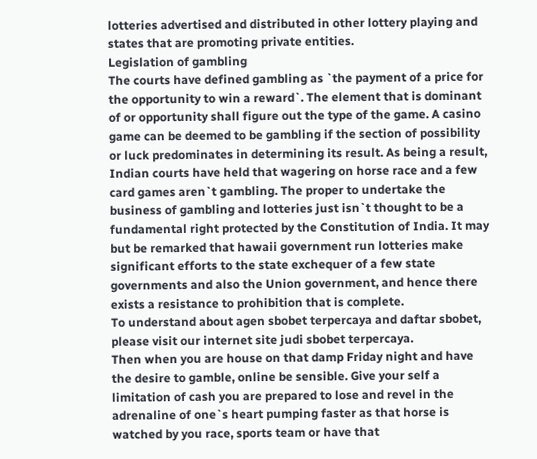lotteries advertised and distributed in other lottery playing and states that are promoting private entities.
Legislation of gambling
The courts have defined gambling as `the payment of a price for the opportunity to win a reward`. The element that is dominant of or opportunity shall figure out the type of the game. A casino game can be deemed to be gambling if the section of possibility or luck predominates in determining its result. As being a result, Indian courts have held that wagering on horse race and a few card games aren`t gambling. The proper to undertake the business of gambling and lotteries just isn`t thought to be a fundamental right protected by the Constitution of India. It may but be remarked that hawaii government run lotteries make significant efforts to the state exchequer of a few state governments and also the Union government, and hence there exists a resistance to prohibition that is complete.
To understand about agen sbobet terpercaya and daftar sbobet, please visit our internet site judi sbobet terpercaya.
Then when you are house on that damp Friday night and have the desire to gamble, online be sensible. Give your self a limitation of cash you are prepared to lose and revel in the adrenaline of one`s heart pumping faster as that horse is watched by you race, sports team or have that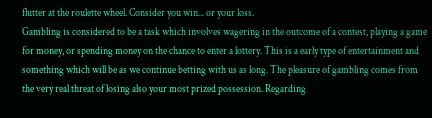flutter at the roulette wheel. Consider you win... or your loss.
Gambling is considered to be a task which involves wagering in the outcome of a contest, playing a game for money, or spending money on the chance to enter a lottery. This is a early type of entertainment and something which will be as we continue betting with us as long. The pleasure of gambling comes from the very real threat of losing also your most prized possession. Regarding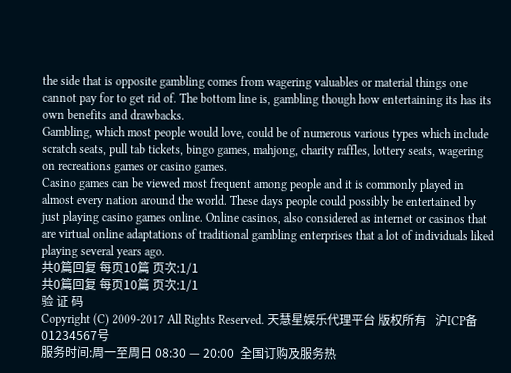the side that is opposite gambling comes from wagering valuables or material things one cannot pay for to get rid of. The bottom line is, gambling though how entertaining its has its own benefits and drawbacks.
Gambling, which most people would love, could be of numerous various types which include scratch seats, pull tab tickets, bingo games, mahjong, charity raffles, lottery seats, wagering on recreations games or casino games.
Casino games can be viewed most frequent among people and it is commonly played in almost every nation around the world. These days people could possibly be entertained by just playing casino games online. Online casinos, also considered as internet or casinos that are virtual online adaptations of traditional gambling enterprises that a lot of individuals liked playing several years ago.
共0篇回复 每页10篇 页次:1/1
共0篇回复 每页10篇 页次:1/1
验 证 码
Copyright (C) 2009-2017 All Rights Reserved. 天慧星娱乐代理平台 版权所有   沪ICP备01234567号
服务时间:周一至周日 08:30 — 20:00  全国订购及服务热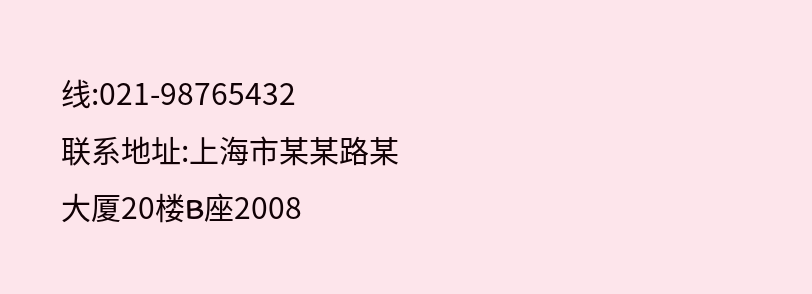线:021-98765432
联系地址:上海市某某路某大厦20楼B座2008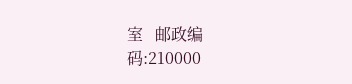室   邮政编码:210000